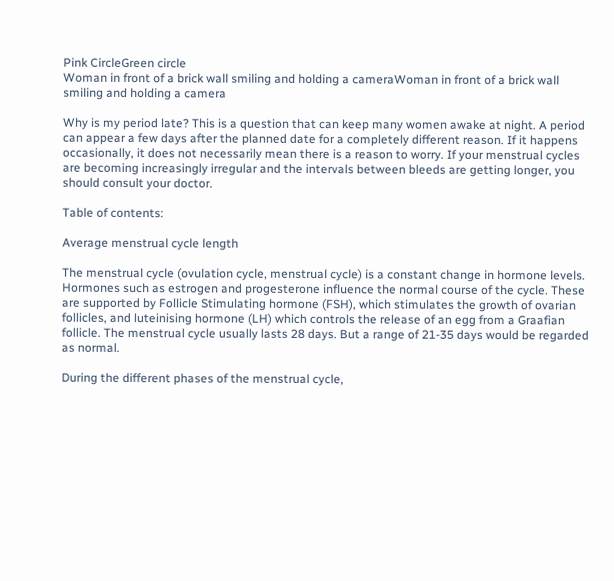Pink CircleGreen circle
Woman in front of a brick wall smiling and holding a cameraWoman in front of a brick wall smiling and holding a camera

Why is my period late? This is a question that can keep many women awake at night. A period can appear a few days after the planned date for a completely different reason. If it happens occasionally, it does not necessarily mean there is a reason to worry. If your menstrual cycles are becoming increasingly irregular and the intervals between bleeds are getting longer, you should consult your doctor.

Table of contents:

Average menstrual cycle length

The menstrual cycle (ovulation cycle, menstrual cycle) is a constant change in hormone levels. Hormones such as estrogen and progesterone influence the normal course of the cycle. These are supported by Follicle Stimulating hormone (FSH), which stimulates the growth of ovarian follicles, and luteinising hormone (LH) which controls the release of an egg from a Graafian follicle. The menstrual cycle usually lasts 28 days. But a range of 21-35 days would be regarded as normal.

During the different phases of the menstrual cycle,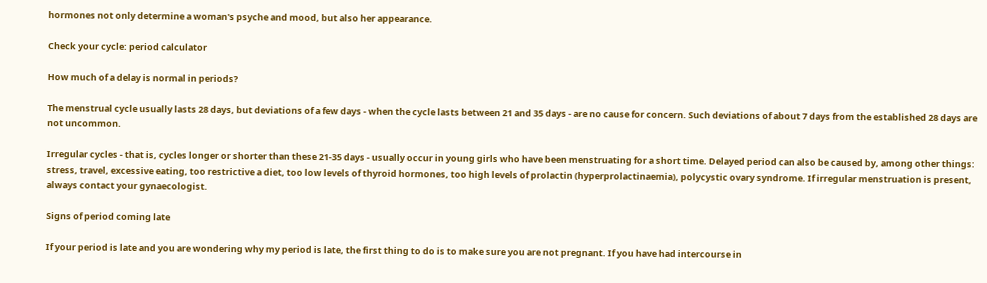hormones not only determine a woman's psyche and mood, but also her appearance.

Check your cycle: period calculator

How much of a delay is normal in periods?

The menstrual cycle usually lasts 28 days, but deviations of a few days - when the cycle lasts between 21 and 35 days - are no cause for concern. Such deviations of about 7 days from the established 28 days are not uncommon.

Irregular cycles - that is, cycles longer or shorter than these 21-35 days - usually occur in young girls who have been menstruating for a short time. Delayed period can also be caused by, among other things: stress, travel, excessive eating, too restrictive a diet, too low levels of thyroid hormones, too high levels of prolactin (hyperprolactinaemia), polycystic ovary syndrome. If irregular menstruation is present, always contact your gynaecologist.

Signs of period coming late

If your period is late and you are wondering why my period is late, the first thing to do is to make sure you are not pregnant. If you have had intercourse in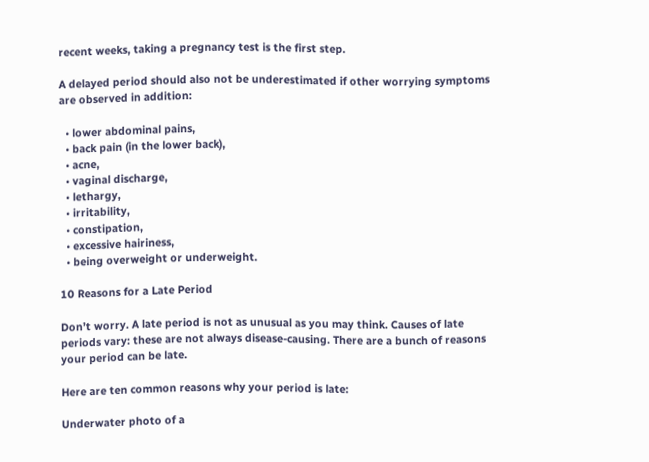recent weeks, taking a pregnancy test is the first step.

A delayed period should also not be underestimated if other worrying symptoms are observed in addition:

  • lower abdominal pains,
  • back pain (in the lower back),
  • acne,
  • vaginal discharge,
  • lethargy,
  • irritability,
  • constipation,
  • excessive hairiness,
  • being overweight or underweight.

10 Reasons for a Late Period

Don’t worry. A late period is not as unusual as you may think. Causes of late periods vary: these are not always disease-causing. There are a bunch of reasons your period can be late.

Here are ten common reasons why your period is late:

Underwater photo of a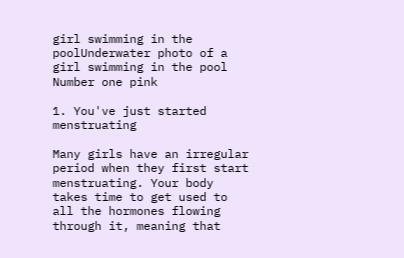girl swimming in the poolUnderwater photo of a girl swimming in the pool
Number one pink

1. You've just started menstruating

Many girls have an irregular period when they first start menstruating. Your body takes time to get used to all the hormones flowing through it, meaning that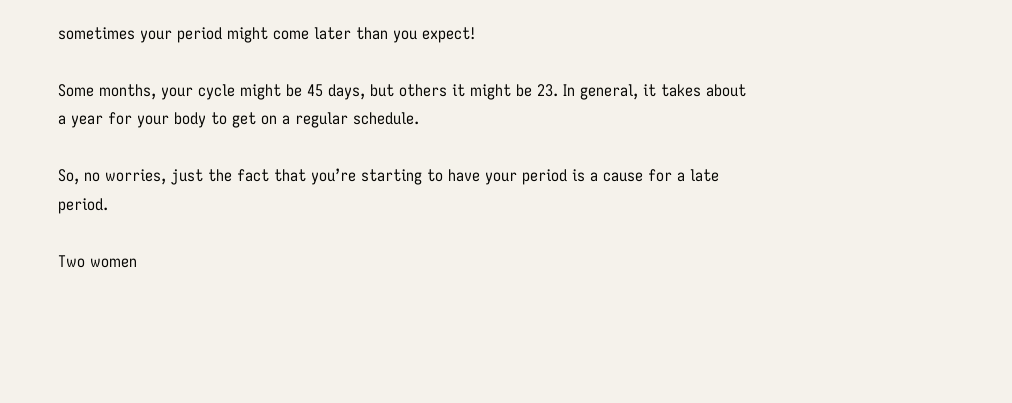sometimes your period might come later than you expect!

Some months, your cycle might be 45 days, but others it might be 23. In general, it takes about a year for your body to get on a regular schedule.

So, no worries, just the fact that you’re starting to have your period is a cause for a late period.

Two women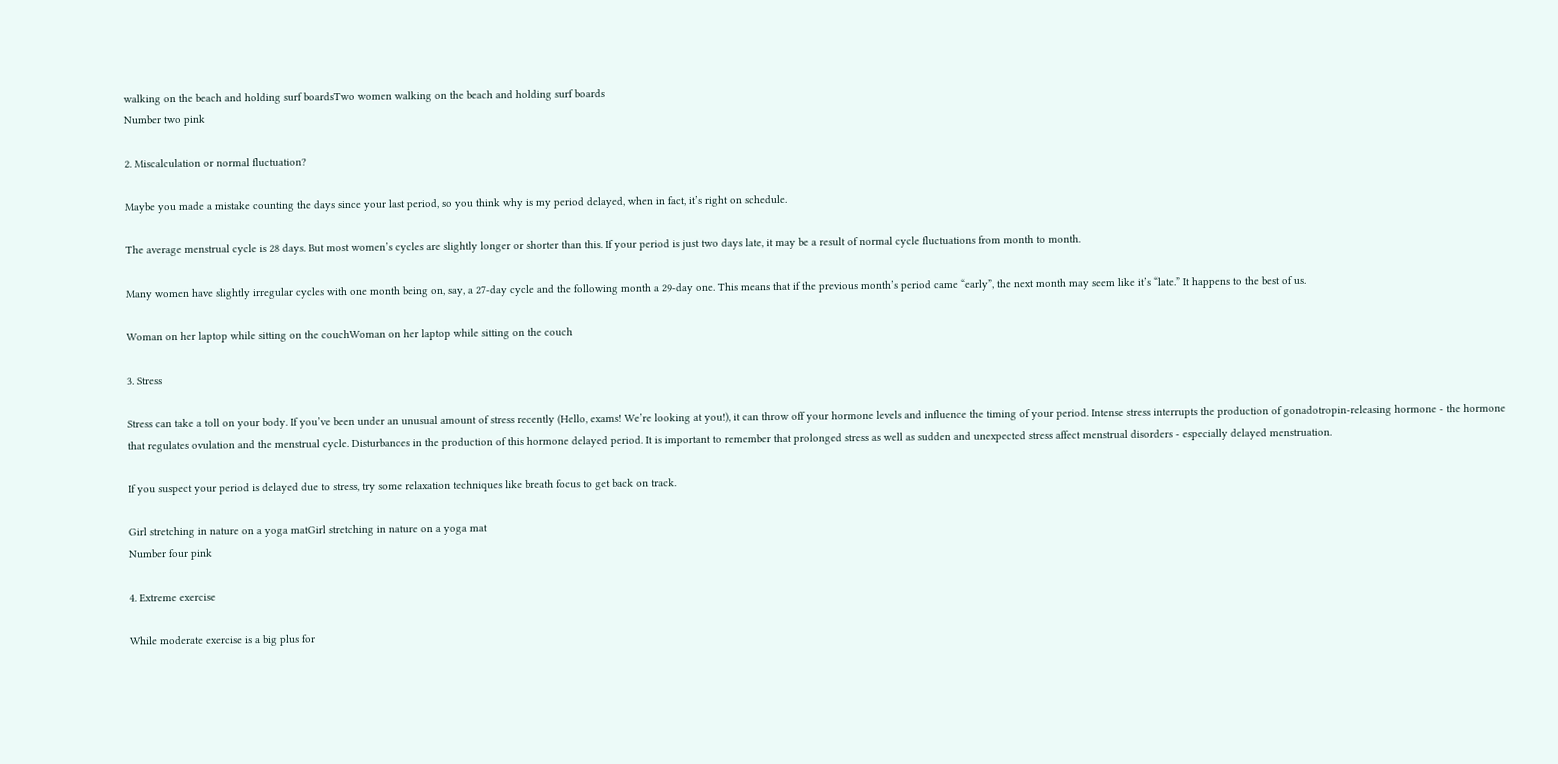walking on the beach and holding surf boardsTwo women walking on the beach and holding surf boards
Number two pink

2. Miscalculation or normal fluctuation?

Maybe you made a mistake counting the days since your last period, so you think why is my period delayed, when in fact, it’s right on schedule.

The average menstrual cycle is 28 days. But most women’s cycles are slightly longer or shorter than this. If your period is just two days late, it may be a result of normal cycle fluctuations from month to month.

Many women have slightly irregular cycles with one month being on, say, a 27-day cycle and the following month a 29-day one. This means that if the previous month’s period came “early”, the next month may seem like it’s “late.” It happens to the best of us.

Woman on her laptop while sitting on the couchWoman on her laptop while sitting on the couch

3. Stress

Stress can take a toll on your body. If you’ve been under an unusual amount of stress recently (Hello, exams! We’re looking at you!), it can throw off your hormone levels and influence the timing of your period. Intense stress interrupts the production of gonadotropin-releasing hormone - the hormone that regulates ovulation and the menstrual cycle. Disturbances in the production of this hormone delayed period. It is important to remember that prolonged stress as well as sudden and unexpected stress affect menstrual disorders - especially delayed menstruation.

If you suspect your period is delayed due to stress, try some relaxation techniques like breath focus to get back on track.

Girl stretching in nature on a yoga matGirl stretching in nature on a yoga mat
Number four pink

4. Extreme exercise

While moderate exercise is a big plus for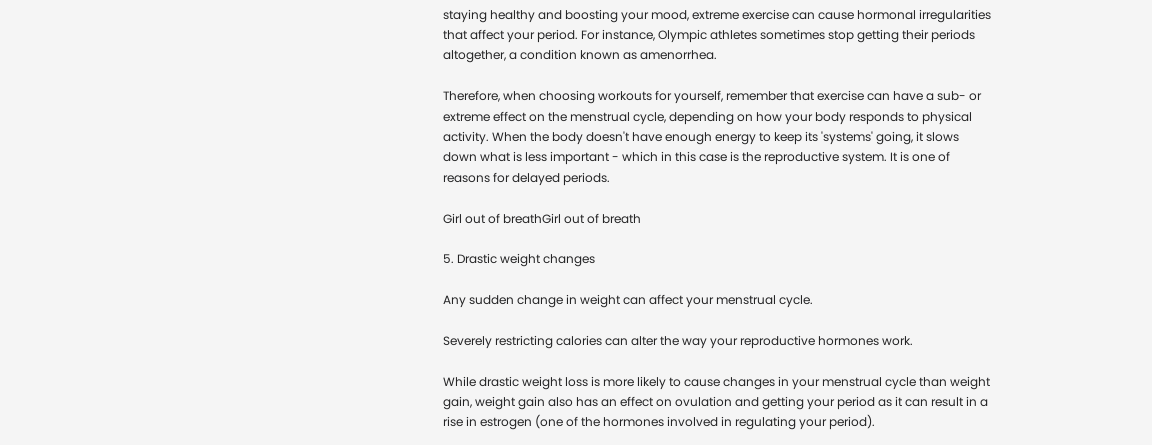staying healthy and boosting your mood, extreme exercise can cause hormonal irregularities that affect your period. For instance, Olympic athletes sometimes stop getting their periods altogether, a condition known as amenorrhea.

Therefore, when choosing workouts for yourself, remember that exercise can have a sub- or extreme effect on the menstrual cycle, depending on how your body responds to physical activity. When the body doesn't have enough energy to keep its 'systems' going, it slows down what is less important - which in this case is the reproductive system. It is one of reasons for delayed periods.

Girl out of breathGirl out of breath

5. Drastic weight changes

Any sudden change in weight can affect your menstrual cycle.

Severely restricting calories can alter the way your reproductive hormones work.

While drastic weight loss is more likely to cause changes in your menstrual cycle than weight gain, weight gain also has an effect on ovulation and getting your period as it can result in a rise in estrogen (one of the hormones involved in regulating your period).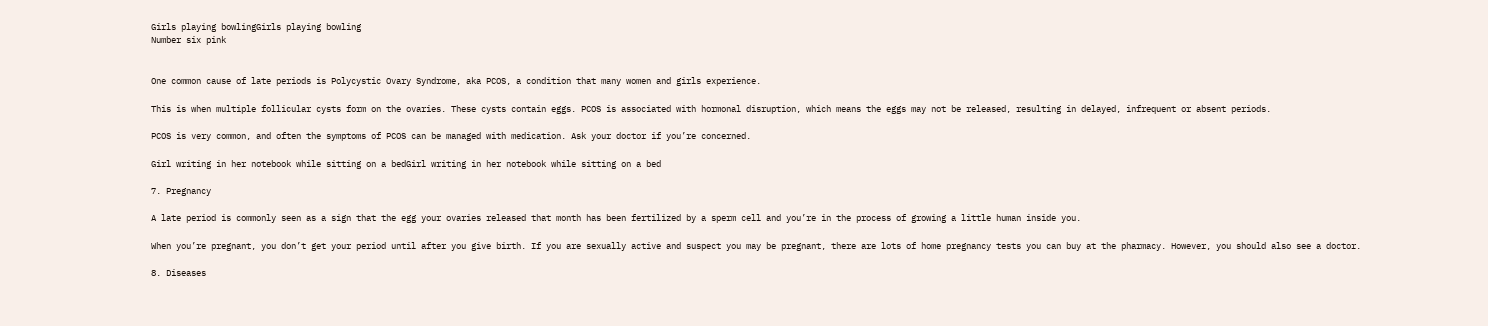Girls playing bowlingGirls playing bowling
Number six pink


One common cause of late periods is Polycystic Ovary Syndrome, aka PCOS, a condition that many women and girls experience.

This is when multiple follicular cysts form on the ovaries. These cysts contain eggs. PCOS is associated with hormonal disruption, which means the eggs may not be released, resulting in delayed, infrequent or absent periods.

PCOS is very common, and often the symptoms of PCOS can be managed with medication. Ask your doctor if you’re concerned.

Girl writing in her notebook while sitting on a bedGirl writing in her notebook while sitting on a bed

7. Pregnancy

A late period is commonly seen as a sign that the egg your ovaries released that month has been fertilized by a sperm cell and you’re in the process of growing a little human inside you.

When you’re pregnant, you don’t get your period until after you give birth. If you are sexually active and suspect you may be pregnant, there are lots of home pregnancy tests you can buy at the pharmacy. However, you should also see a doctor.

8. Diseases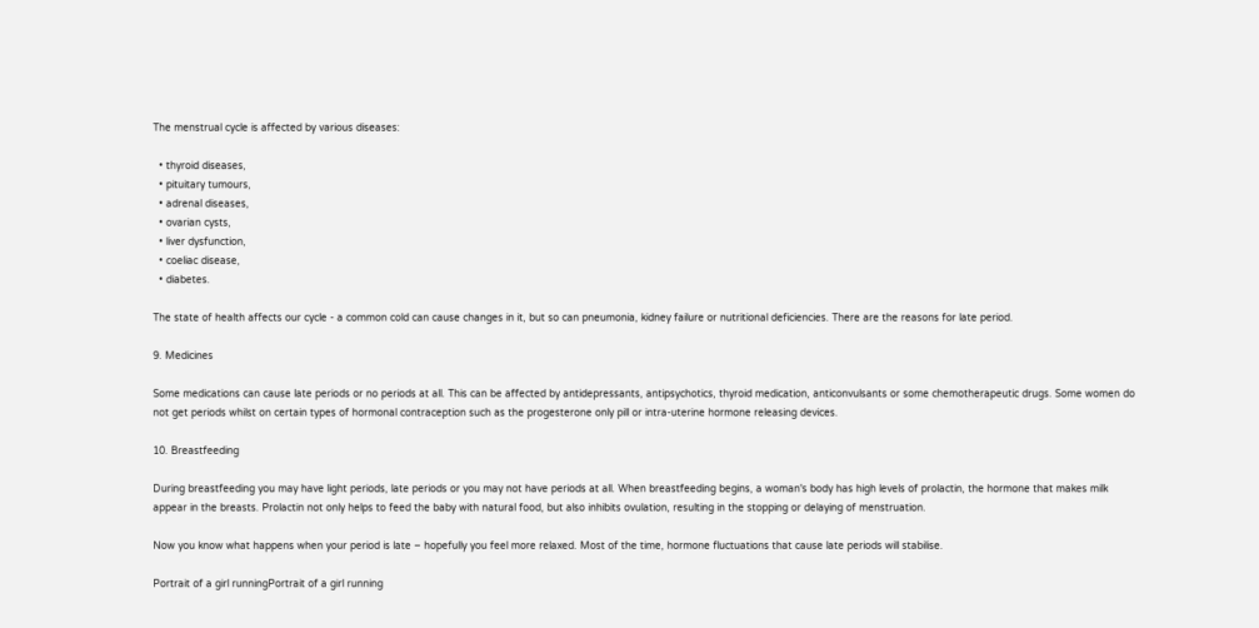The menstrual cycle is affected by various diseases:

  • thyroid diseases,
  • pituitary tumours,
  • adrenal diseases,
  • ovarian cysts,
  • liver dysfunction,
  • coeliac disease,
  • diabetes.

The state of health affects our cycle - a common cold can cause changes in it, but so can pneumonia, kidney failure or nutritional deficiencies. There are the reasons for late period.

9. Medicines

Some medications can cause late periods or no periods at all. This can be affected by antidepressants, antipsychotics, thyroid medication, anticonvulsants or some chemotherapeutic drugs. Some women do not get periods whilst on certain types of hormonal contraception such as the progesterone only pill or intra-uterine hormone releasing devices.

10. Breastfeeding

During breastfeeding you may have light periods, late periods or you may not have periods at all. When breastfeeding begins, a woman's body has high levels of prolactin, the hormone that makes milk appear in the breasts. Prolactin not only helps to feed the baby with natural food, but also inhibits ovulation, resulting in the stopping or delaying of menstruation.

Now you know what happens when your period is late – hopefully you feel more relaxed. Most of the time, hormone fluctuations that cause late periods will stabilise.

Portrait of a girl runningPortrait of a girl running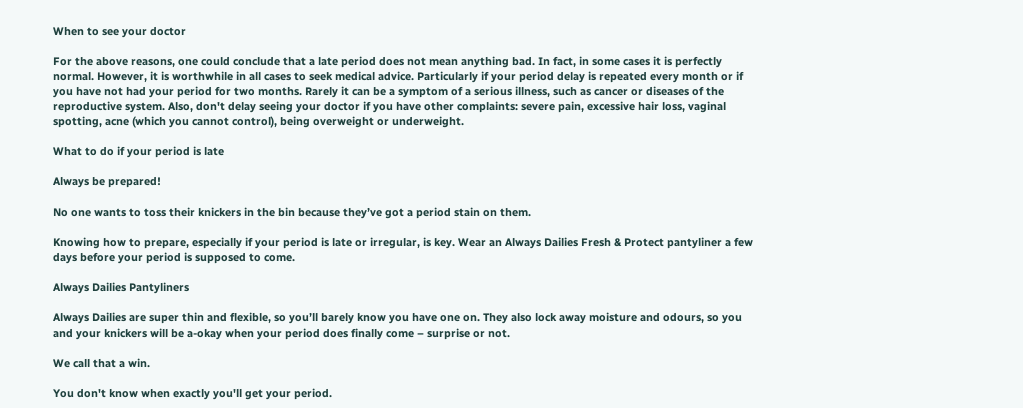When to see your doctor

For the above reasons, one could conclude that a late period does not mean anything bad. In fact, in some cases it is perfectly normal. However, it is worthwhile in all cases to seek medical advice. Particularly if your period delay is repeated every month or if you have not had your period for two months. Rarely it can be a symptom of a serious illness, such as cancer or diseases of the reproductive system. Also, don't delay seeing your doctor if you have other complaints: severe pain, excessive hair loss, vaginal spotting, acne (which you cannot control), being overweight or underweight.

What to do if your period is late

Always be prepared!

No one wants to toss their knickers in the bin because they’ve got a period stain on them.

Knowing how to prepare, especially if your period is late or irregular, is key. Wear an Always Dailies Fresh & Protect pantyliner a few days before your period is supposed to come.

Always Dailies Pantyliners

Always Dailies are super thin and flexible, so you’ll barely know you have one on. They also lock away moisture and odours, so you and your knickers will be a-okay when your period does finally come – surprise or not.

We call that a win.

You don't know when exactly you'll get your period.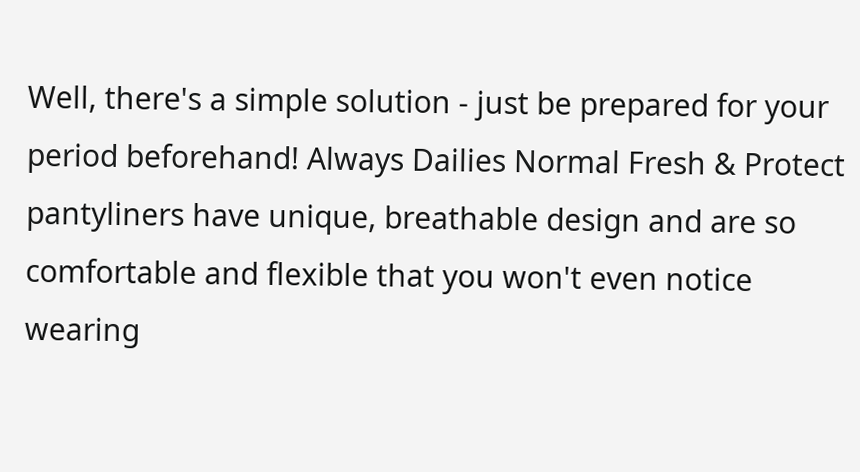Well, there's a simple solution - just be prepared for your period beforehand! Always Dailies Normal Fresh & Protect pantyliners have unique, breathable design and are so comfortable and flexible that you won't even notice wearing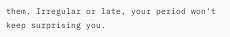them. Irregular or late, your period won't keep surprising you.